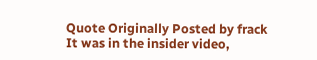Quote Originally Posted by frack
It was in the insider video,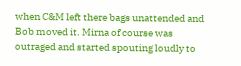when C&M left there bags unattended and Bob moved it. Mirna of course was outraged and started spouting loudly to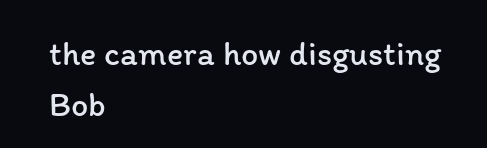the camera how disgusting Bob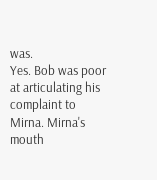was.
Yes. Bob was poor at articulating his complaint to Mirna. Mirna's mouth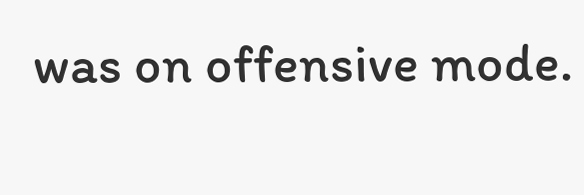was on offensive mode.